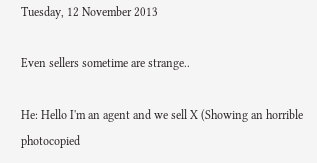Tuesday, 12 November 2013

Even sellers sometime are strange..

He: Hello I'm an agent and we sell X (Showing an horrible photocopied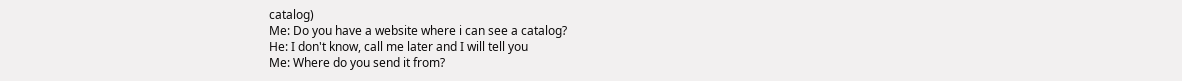catalog)
Me: Do you have a website where i can see a catalog?
He: I don't know, call me later and I will tell you
Me: Where do you send it from?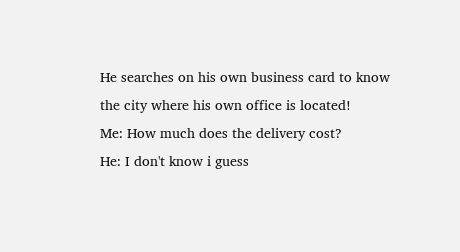He searches on his own business card to know the city where his own office is located!
Me: How much does the delivery cost?
He: I don't know i guess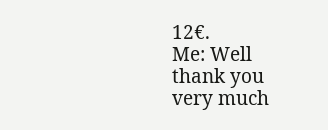12€.
Me: Well thank you very much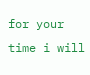for your time i will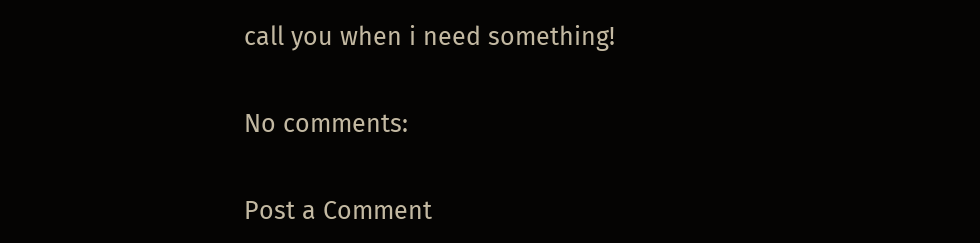call you when i need something!

No comments:

Post a Comment